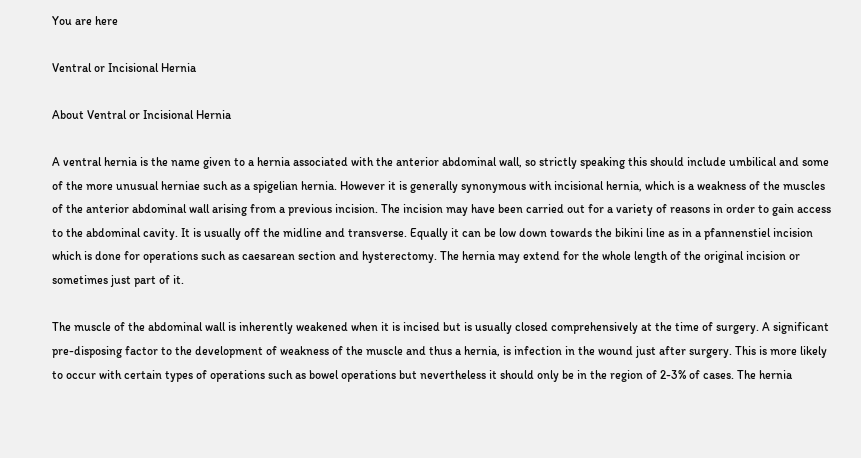You are here

Ventral or Incisional Hernia

About Ventral or Incisional Hernia

A ventral hernia is the name given to a hernia associated with the anterior abdominal wall, so strictly speaking this should include umbilical and some of the more unusual herniae such as a spigelian hernia. However it is generally synonymous with incisional hernia, which is a weakness of the muscles of the anterior abdominal wall arising from a previous incision. The incision may have been carried out for a variety of reasons in order to gain access to the abdominal cavity. It is usually off the midline and transverse. Equally it can be low down towards the bikini line as in a pfannenstiel incision which is done for operations such as caesarean section and hysterectomy. The hernia may extend for the whole length of the original incision or sometimes just part of it.

The muscle of the abdominal wall is inherently weakened when it is incised but is usually closed comprehensively at the time of surgery. A significant pre-disposing factor to the development of weakness of the muscle and thus a hernia, is infection in the wound just after surgery. This is more likely to occur with certain types of operations such as bowel operations but nevertheless it should only be in the region of 2-3% of cases. The hernia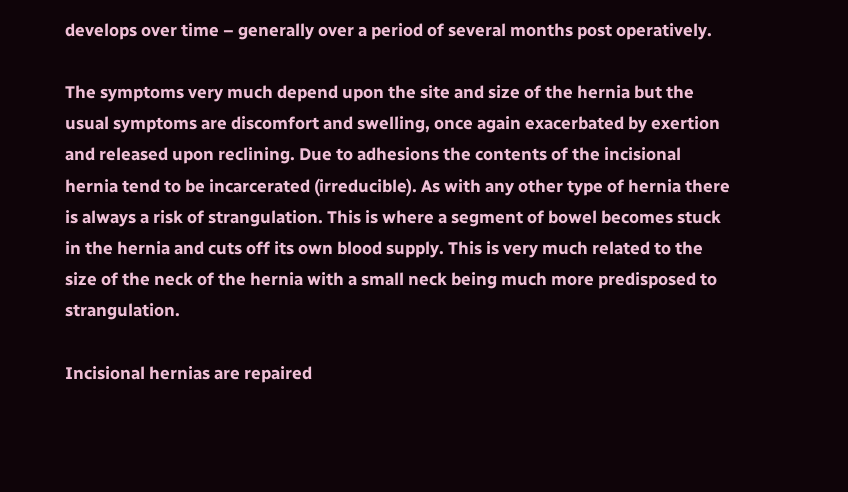develops over time – generally over a period of several months post operatively.

The symptoms very much depend upon the site and size of the hernia but the usual symptoms are discomfort and swelling, once again exacerbated by exertion and released upon reclining. Due to adhesions the contents of the incisional hernia tend to be incarcerated (irreducible). As with any other type of hernia there is always a risk of strangulation. This is where a segment of bowel becomes stuck in the hernia and cuts off its own blood supply. This is very much related to the size of the neck of the hernia with a small neck being much more predisposed to strangulation.

Incisional hernias are repaired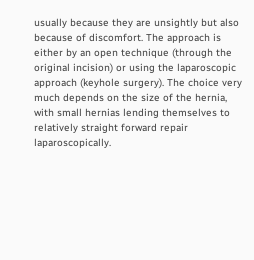usually because they are unsightly but also because of discomfort. The approach is either by an open technique (through the original incision) or using the laparoscopic approach (keyhole surgery). The choice very much depends on the size of the hernia, with small hernias lending themselves to relatively straight forward repair laparoscopically.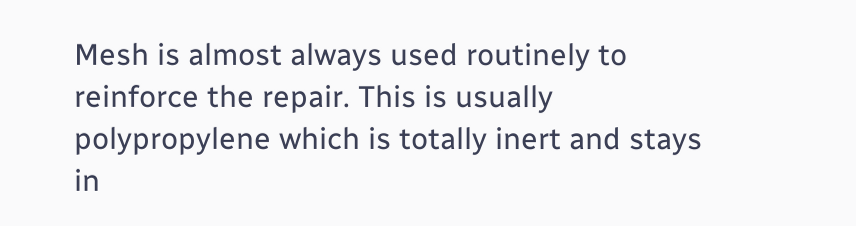Mesh is almost always used routinely to reinforce the repair. This is usually polypropylene which is totally inert and stays in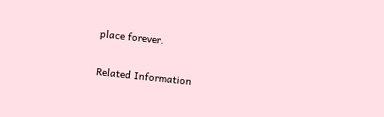place forever.

Related Information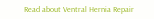Read about Ventral Hernia Repair